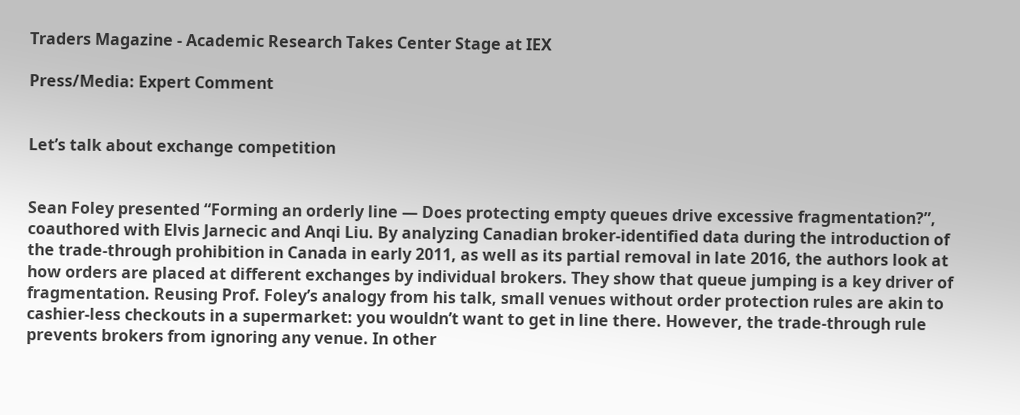Traders Magazine - Academic Research Takes Center Stage at IEX

Press/Media: Expert Comment


Let’s talk about exchange competition


Sean Foley presented “Forming an orderly line — Does protecting empty queues drive excessive fragmentation?”, coauthored with Elvis Jarnecic and Anqi Liu. By analyzing Canadian broker-identified data during the introduction of the trade-through prohibition in Canada in early 2011, as well as its partial removal in late 2016, the authors look at how orders are placed at different exchanges by individual brokers. They show that queue jumping is a key driver of fragmentation. Reusing Prof. Foley’s analogy from his talk, small venues without order protection rules are akin to cashier-less checkouts in a supermarket: you wouldn’t want to get in line there. However, the trade-through rule prevents brokers from ignoring any venue. In other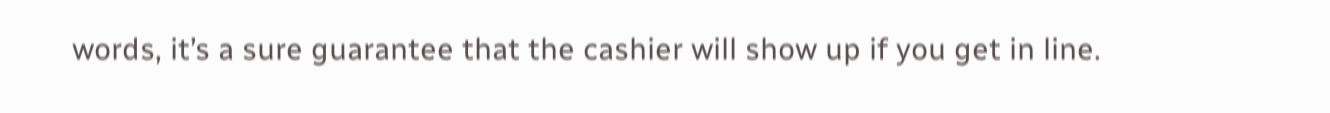words, it’s a sure guarantee that the cashier will show up if you get in line.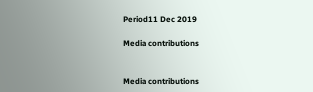Period11 Dec 2019

Media contributions


Media contributions